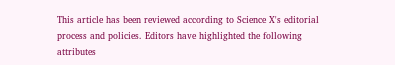This article has been reviewed according to Science X's editorial process and policies. Editors have highlighted the following attributes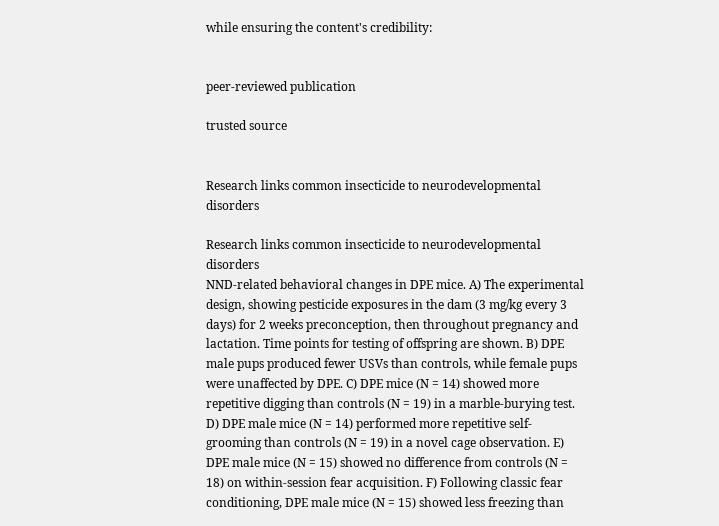while ensuring the content's credibility:


peer-reviewed publication

trusted source


Research links common insecticide to neurodevelopmental disorders

Research links common insecticide to neurodevelopmental disorders
NND-related behavioral changes in DPE mice. A) The experimental design, showing pesticide exposures in the dam (3 mg/kg every 3 days) for 2 weeks preconception, then throughout pregnancy and lactation. Time points for testing of offspring are shown. B) DPE male pups produced fewer USVs than controls, while female pups were unaffected by DPE. C) DPE mice (N = 14) showed more repetitive digging than controls (N = 19) in a marble-burying test. D) DPE male mice (N = 14) performed more repetitive self-grooming than controls (N = 19) in a novel cage observation. E) DPE male mice (N = 15) showed no difference from controls (N = 18) on within-session fear acquisition. F) Following classic fear conditioning, DPE male mice (N = 15) showed less freezing than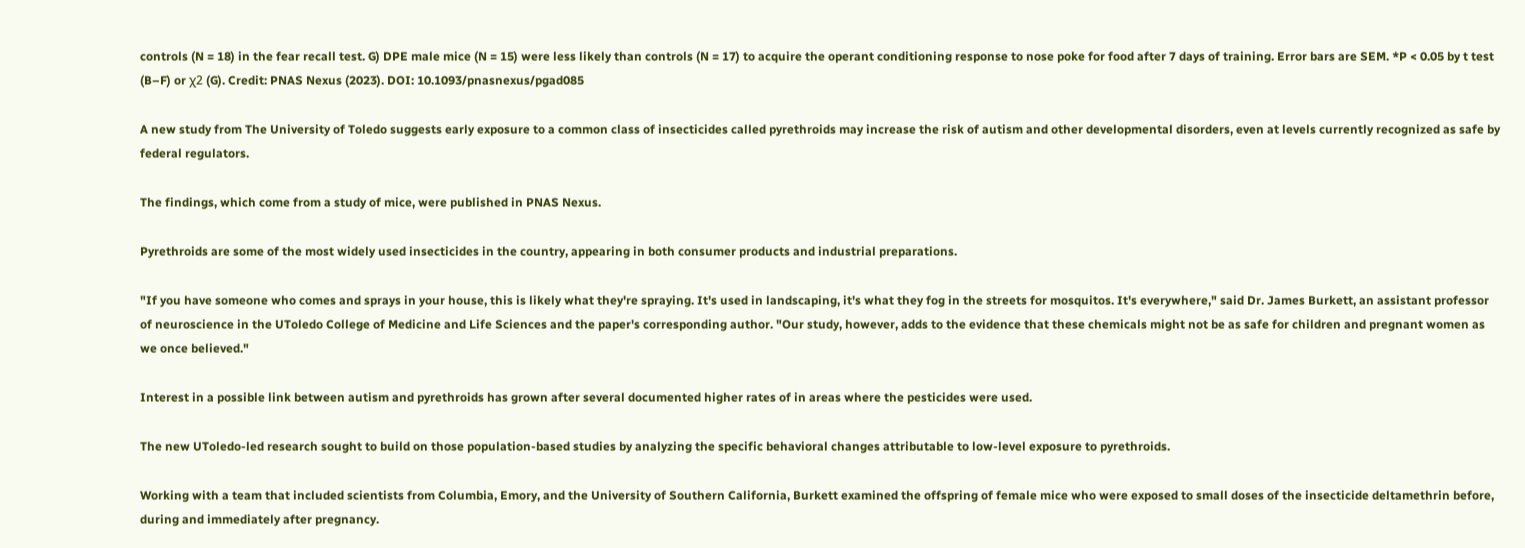controls (N = 18) in the fear recall test. G) DPE male mice (N = 15) were less likely than controls (N = 17) to acquire the operant conditioning response to nose poke for food after 7 days of training. Error bars are SEM. *P < 0.05 by t test (B–F) or χ2 (G). Credit: PNAS Nexus (2023). DOI: 10.1093/pnasnexus/pgad085

A new study from The University of Toledo suggests early exposure to a common class of insecticides called pyrethroids may increase the risk of autism and other developmental disorders, even at levels currently recognized as safe by federal regulators.

The findings, which come from a study of mice, were published in PNAS Nexus.

Pyrethroids are some of the most widely used insecticides in the country, appearing in both consumer products and industrial preparations.

"If you have someone who comes and sprays in your house, this is likely what they're spraying. It's used in landscaping, it's what they fog in the streets for mosquitos. It's everywhere," said Dr. James Burkett, an assistant professor of neuroscience in the UToledo College of Medicine and Life Sciences and the paper's corresponding author. "Our study, however, adds to the evidence that these chemicals might not be as safe for children and pregnant women as we once believed."

Interest in a possible link between autism and pyrethroids has grown after several documented higher rates of in areas where the pesticides were used.

The new UToledo-led research sought to build on those population-based studies by analyzing the specific behavioral changes attributable to low-level exposure to pyrethroids.

Working with a team that included scientists from Columbia, Emory, and the University of Southern California, Burkett examined the offspring of female mice who were exposed to small doses of the insecticide deltamethrin before, during and immediately after pregnancy.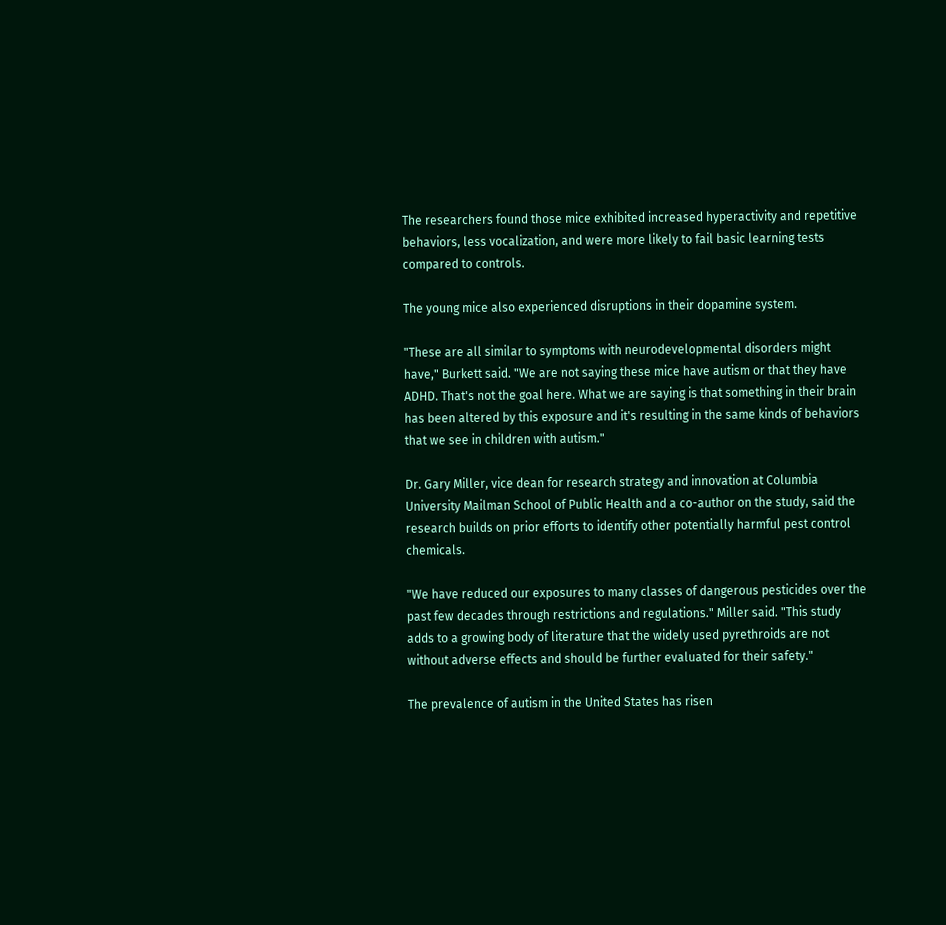The researchers found those mice exhibited increased hyperactivity and repetitive behaviors, less vocalization, and were more likely to fail basic learning tests compared to controls.

The young mice also experienced disruptions in their dopamine system.

"These are all similar to symptoms with neurodevelopmental disorders might have," Burkett said. "We are not saying these mice have autism or that they have ADHD. That's not the goal here. What we are saying is that something in their brain has been altered by this exposure and it's resulting in the same kinds of behaviors that we see in children with autism."

Dr. Gary Miller, vice dean for research strategy and innovation at Columbia University Mailman School of Public Health and a co-author on the study, said the research builds on prior efforts to identify other potentially harmful pest control chemicals.

"We have reduced our exposures to many classes of dangerous pesticides over the past few decades through restrictions and regulations." Miller said. "This study adds to a growing body of literature that the widely used pyrethroids are not without adverse effects and should be further evaluated for their safety."

The prevalence of autism in the United States has risen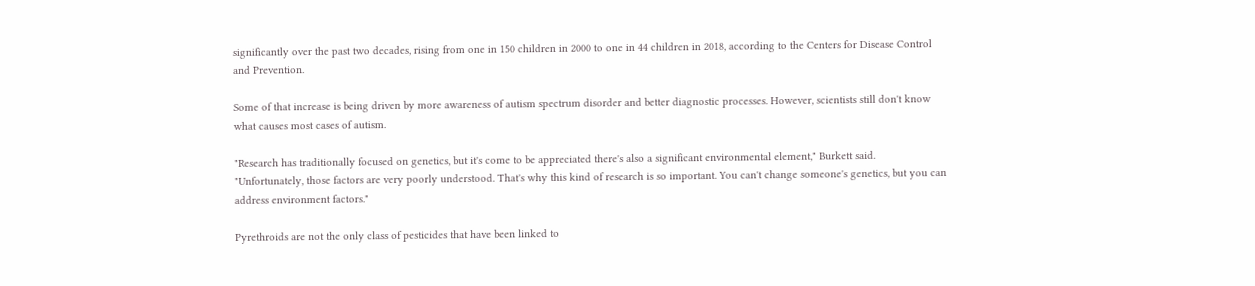significantly over the past two decades, rising from one in 150 children in 2000 to one in 44 children in 2018, according to the Centers for Disease Control and Prevention.

Some of that increase is being driven by more awareness of autism spectrum disorder and better diagnostic processes. However, scientists still don't know what causes most cases of autism.

"Research has traditionally focused on genetics, but it's come to be appreciated there's also a significant environmental element," Burkett said. "Unfortunately, those factors are very poorly understood. That's why this kind of research is so important. You can't change someone's genetics, but you can address environment factors."

Pyrethroids are not the only class of pesticides that have been linked to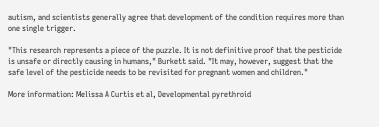autism, and scientists generally agree that development of the condition requires more than one single trigger.

"This research represents a piece of the puzzle. It is not definitive proof that the pesticide is unsafe or directly causing in humans," Burkett said. "It may, however, suggest that the safe level of the pesticide needs to be revisited for pregnant women and children."

More information: Melissa A Curtis et al, Developmental pyrethroid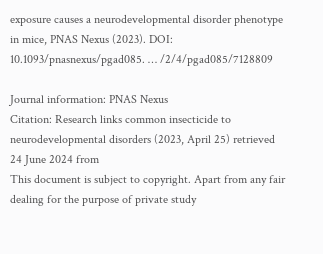exposure causes a neurodevelopmental disorder phenotype in mice, PNAS Nexus (2023). DOI: 10.1093/pnasnexus/pgad085. … /2/4/pgad085/7128809

Journal information: PNAS Nexus
Citation: Research links common insecticide to neurodevelopmental disorders (2023, April 25) retrieved 24 June 2024 from
This document is subject to copyright. Apart from any fair dealing for the purpose of private study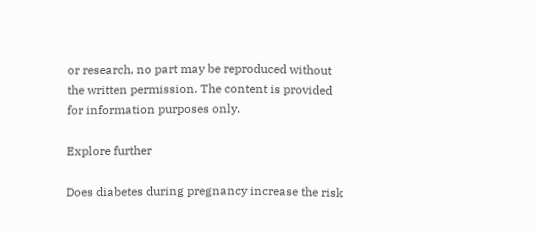or research, no part may be reproduced without the written permission. The content is provided for information purposes only.

Explore further

Does diabetes during pregnancy increase the risk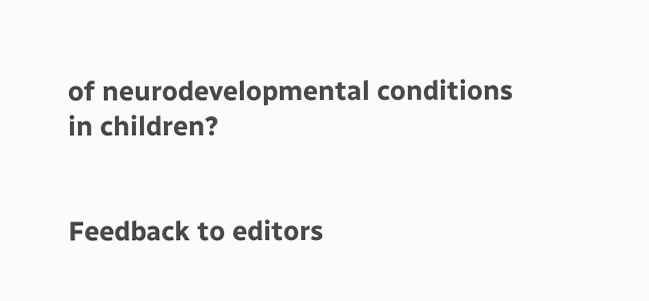of neurodevelopmental conditions in children?


Feedback to editors